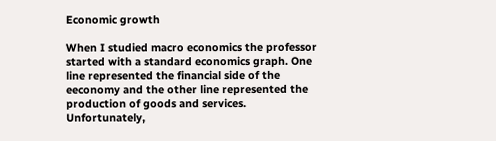Economic growth

When I studied macro economics the professor started with a standard economics graph. One line represented the financial side of the eeconomy and the other line represented the production of goods and services. Unfortunately,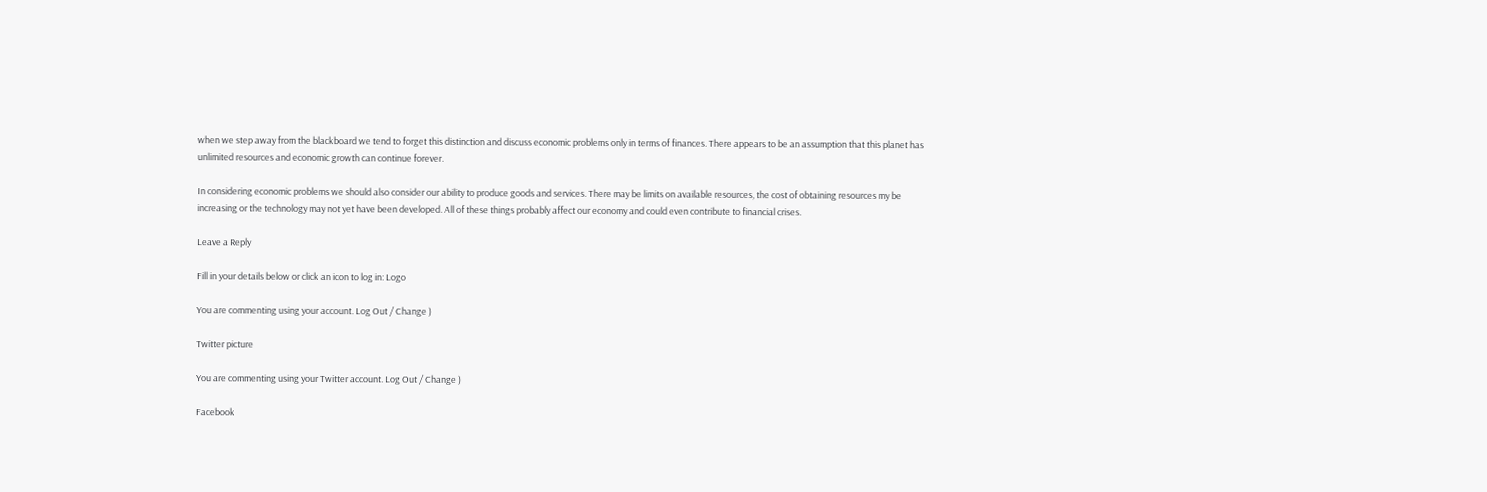when we step away from the blackboard we tend to forget this distinction and discuss economic problems only in terms of finances. There appears to be an assumption that this planet has unlimited resources and economic growth can continue forever.

In considering economic problems we should also consider our ability to produce goods and services. There may be limits on available resources, the cost of obtaining resources my be increasing or the technology may not yet have been developed. All of these things probably affect our economy and could even contribute to financial crises.

Leave a Reply

Fill in your details below or click an icon to log in: Logo

You are commenting using your account. Log Out / Change )

Twitter picture

You are commenting using your Twitter account. Log Out / Change )

Facebook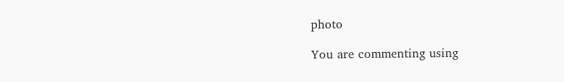photo

You are commenting using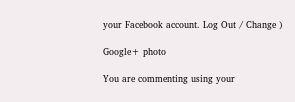your Facebook account. Log Out / Change )

Google+ photo

You are commenting using your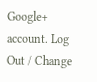Google+ account. Log Out / Change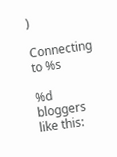)

Connecting to %s

%d bloggers like this: